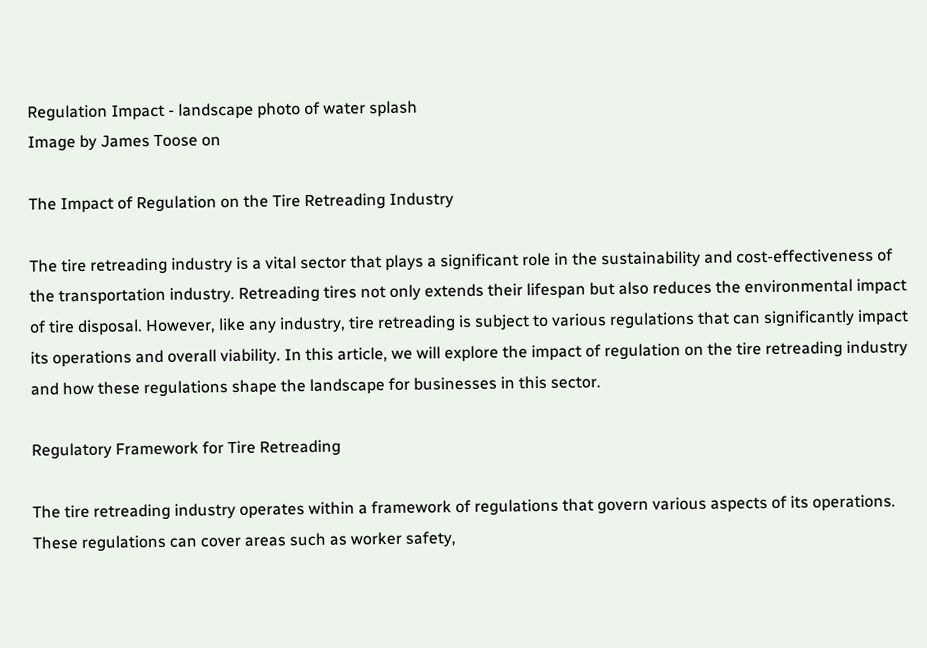Regulation Impact - landscape photo of water splash
Image by James Toose on

The Impact of Regulation on the Tire Retreading Industry

The tire retreading industry is a vital sector that plays a significant role in the sustainability and cost-effectiveness of the transportation industry. Retreading tires not only extends their lifespan but also reduces the environmental impact of tire disposal. However, like any industry, tire retreading is subject to various regulations that can significantly impact its operations and overall viability. In this article, we will explore the impact of regulation on the tire retreading industry and how these regulations shape the landscape for businesses in this sector.

Regulatory Framework for Tire Retreading

The tire retreading industry operates within a framework of regulations that govern various aspects of its operations. These regulations can cover areas such as worker safety,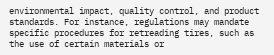environmental impact, quality control, and product standards. For instance, regulations may mandate specific procedures for retreading tires, such as the use of certain materials or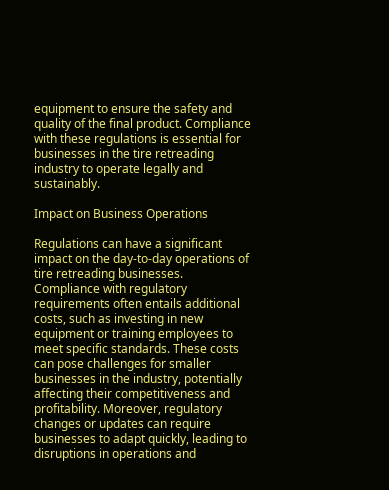equipment to ensure the safety and quality of the final product. Compliance with these regulations is essential for businesses in the tire retreading industry to operate legally and sustainably.

Impact on Business Operations

Regulations can have a significant impact on the day-to-day operations of tire retreading businesses. Compliance with regulatory requirements often entails additional costs, such as investing in new equipment or training employees to meet specific standards. These costs can pose challenges for smaller businesses in the industry, potentially affecting their competitiveness and profitability. Moreover, regulatory changes or updates can require businesses to adapt quickly, leading to disruptions in operations and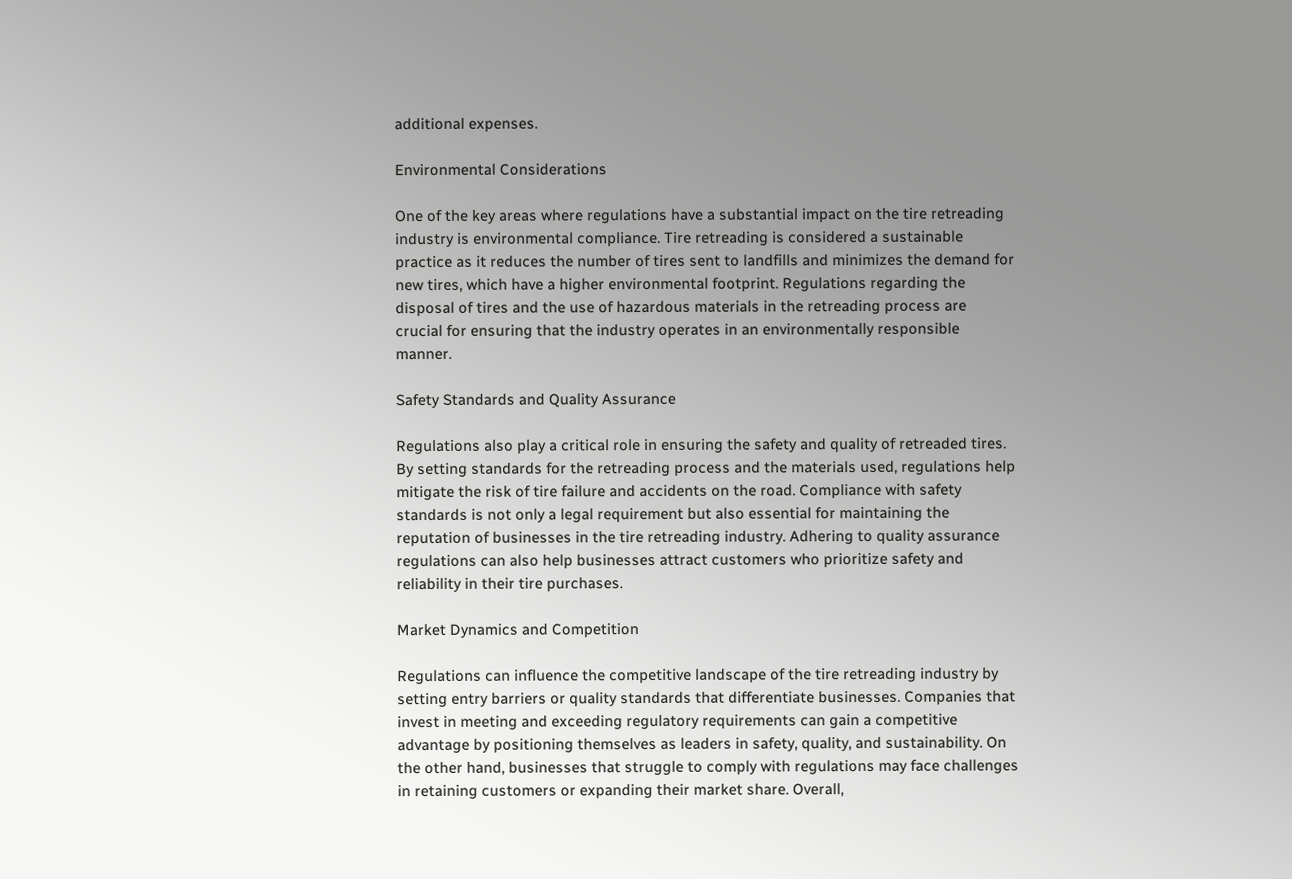additional expenses.

Environmental Considerations

One of the key areas where regulations have a substantial impact on the tire retreading industry is environmental compliance. Tire retreading is considered a sustainable practice as it reduces the number of tires sent to landfills and minimizes the demand for new tires, which have a higher environmental footprint. Regulations regarding the disposal of tires and the use of hazardous materials in the retreading process are crucial for ensuring that the industry operates in an environmentally responsible manner.

Safety Standards and Quality Assurance

Regulations also play a critical role in ensuring the safety and quality of retreaded tires. By setting standards for the retreading process and the materials used, regulations help mitigate the risk of tire failure and accidents on the road. Compliance with safety standards is not only a legal requirement but also essential for maintaining the reputation of businesses in the tire retreading industry. Adhering to quality assurance regulations can also help businesses attract customers who prioritize safety and reliability in their tire purchases.

Market Dynamics and Competition

Regulations can influence the competitive landscape of the tire retreading industry by setting entry barriers or quality standards that differentiate businesses. Companies that invest in meeting and exceeding regulatory requirements can gain a competitive advantage by positioning themselves as leaders in safety, quality, and sustainability. On the other hand, businesses that struggle to comply with regulations may face challenges in retaining customers or expanding their market share. Overall,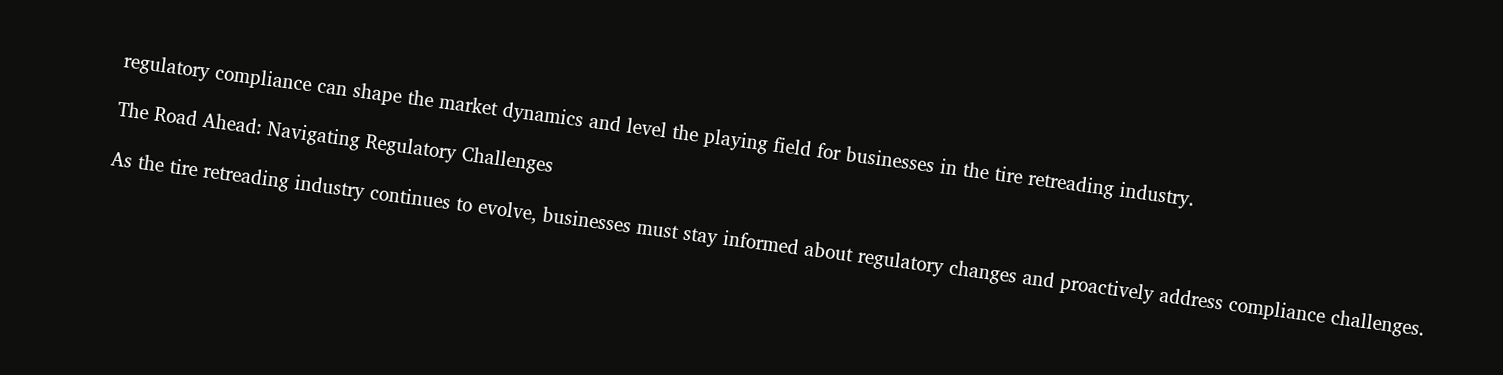regulatory compliance can shape the market dynamics and level the playing field for businesses in the tire retreading industry.

The Road Ahead: Navigating Regulatory Challenges

As the tire retreading industry continues to evolve, businesses must stay informed about regulatory changes and proactively address compliance challenges.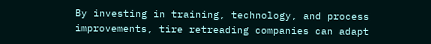By investing in training, technology, and process improvements, tire retreading companies can adapt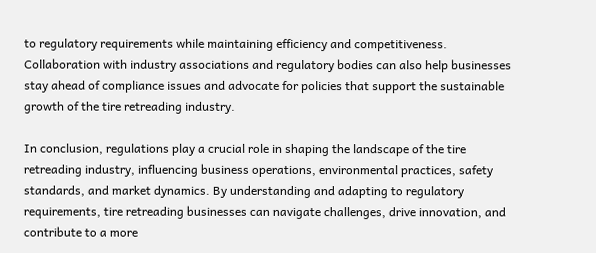to regulatory requirements while maintaining efficiency and competitiveness. Collaboration with industry associations and regulatory bodies can also help businesses stay ahead of compliance issues and advocate for policies that support the sustainable growth of the tire retreading industry.

In conclusion, regulations play a crucial role in shaping the landscape of the tire retreading industry, influencing business operations, environmental practices, safety standards, and market dynamics. By understanding and adapting to regulatory requirements, tire retreading businesses can navigate challenges, drive innovation, and contribute to a more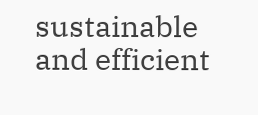sustainable and efficient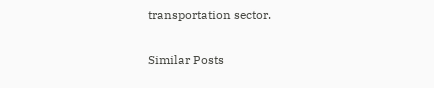transportation sector.

Similar Posts